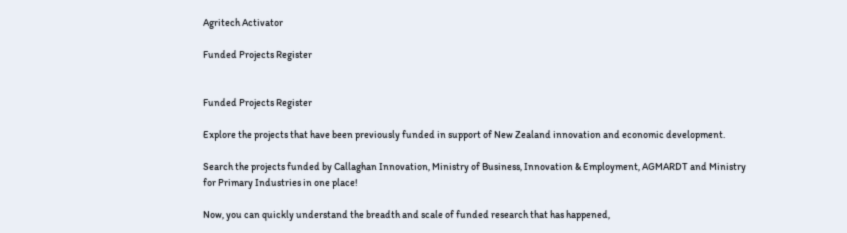Agritech Activator

Funded Projects Register


Funded Projects Register

Explore the projects that have been previously funded in support of New Zealand innovation and economic development.

Search the projects funded by Callaghan Innovation, Ministry of Business, Innovation & Employment, AGMARDT and Ministry for Primary Industries in one place!

Now, you can quickly understand the breadth and scale of funded research that has happened,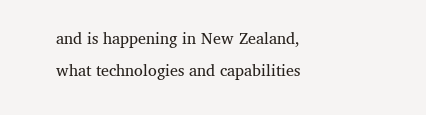and is happening in New Zealand, what technologies and capabilities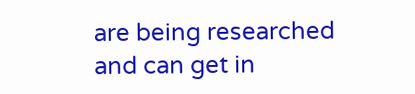are being researched and can get in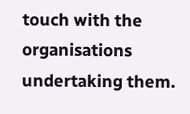touch with the organisations undertaking them.